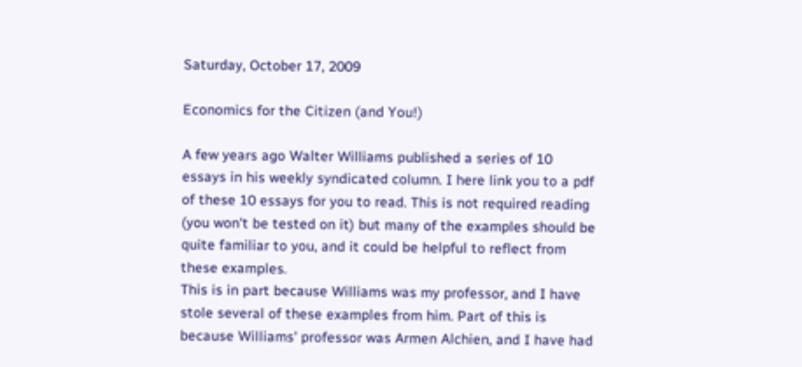Saturday, October 17, 2009

Economics for the Citizen (and You!)

A few years ago Walter Williams published a series of 10 essays in his weekly syndicated column. I here link you to a pdf of these 10 essays for you to read. This is not required reading (you won't be tested on it) but many of the examples should be quite familiar to you, and it could be helpful to reflect from these examples.
This is in part because Williams was my professor, and I have stole several of these examples from him. Part of this is because Williams' professor was Armen Alchien, and I have had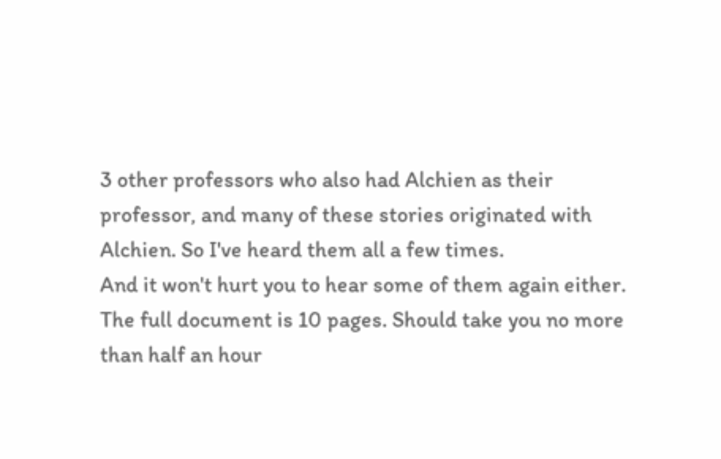3 other professors who also had Alchien as their professor, and many of these stories originated with Alchien. So I've heard them all a few times.
And it won't hurt you to hear some of them again either.
The full document is 10 pages. Should take you no more than half an hour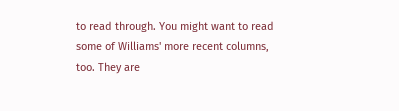to read through. You might want to read some of Williams' more recent columns, too. They are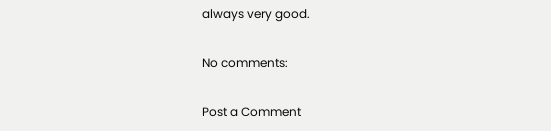always very good.

No comments:

Post a Comment